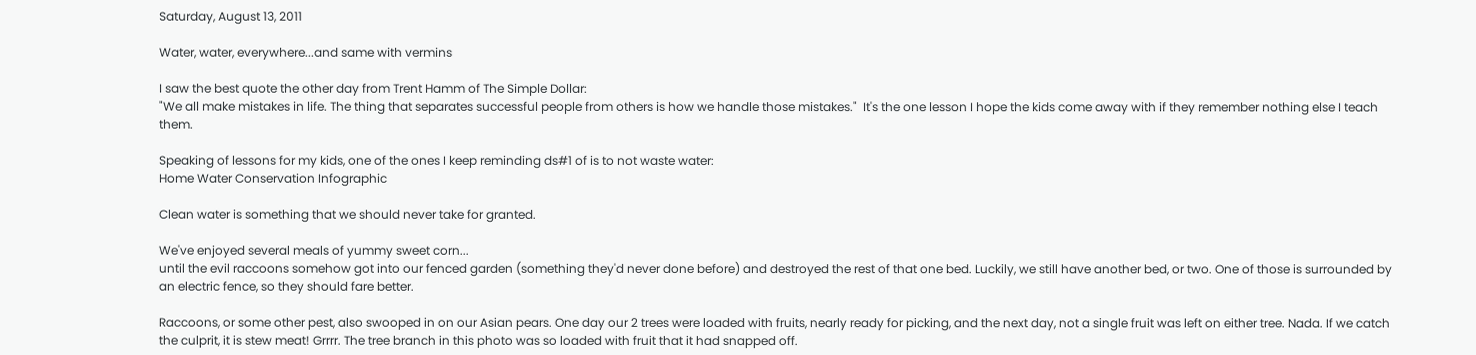Saturday, August 13, 2011

Water, water, everywhere...and same with vermins

I saw the best quote the other day from Trent Hamm of The Simple Dollar:
"We all make mistakes in life. The thing that separates successful people from others is how we handle those mistakes."  It's the one lesson I hope the kids come away with if they remember nothing else I teach them.

Speaking of lessons for my kids, one of the ones I keep reminding ds#1 of is to not waste water:
Home Water Conservation Infographic

Clean water is something that we should never take for granted.

We've enjoyed several meals of yummy sweet corn...
until the evil raccoons somehow got into our fenced garden (something they'd never done before) and destroyed the rest of that one bed. Luckily, we still have another bed, or two. One of those is surrounded by an electric fence, so they should fare better.

Raccoons, or some other pest, also swooped in on our Asian pears. One day our 2 trees were loaded with fruits, nearly ready for picking, and the next day, not a single fruit was left on either tree. Nada. If we catch the culprit, it is stew meat! Grrrr. The tree branch in this photo was so loaded with fruit that it had snapped off.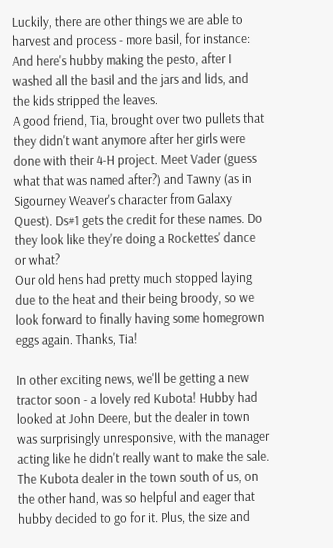Luckily, there are other things we are able to harvest and process - more basil, for instance:
And here's hubby making the pesto, after I washed all the basil and the jars and lids, and the kids stripped the leaves.
A good friend, Tia, brought over two pullets that they didn't want anymore after her girls were done with their 4-H project. Meet Vader (guess what that was named after?) and Tawny (as in Sigourney Weaver's character from Galaxy Quest). Ds#1 gets the credit for these names. Do they look like they're doing a Rockettes' dance or what?
Our old hens had pretty much stopped laying due to the heat and their being broody, so we look forward to finally having some homegrown eggs again. Thanks, Tia!

In other exciting news, we'll be getting a new tractor soon - a lovely red Kubota! Hubby had looked at John Deere, but the dealer in town was surprisingly unresponsive, with the manager acting like he didn't really want to make the sale. The Kubota dealer in the town south of us, on the other hand, was so helpful and eager that hubby decided to go for it. Plus, the size and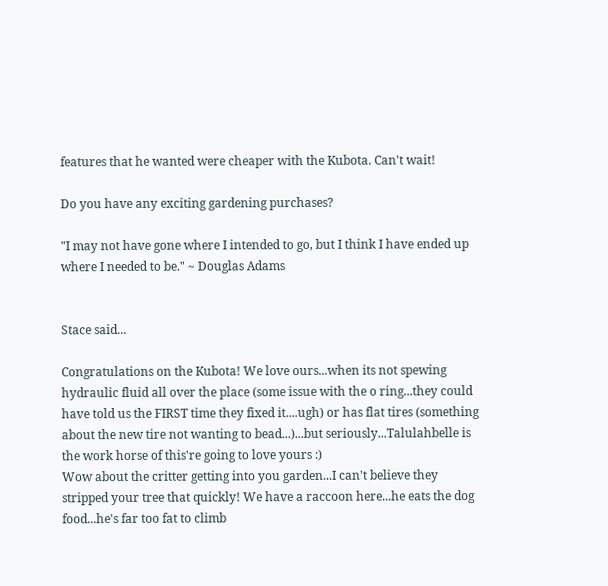features that he wanted were cheaper with the Kubota. Can't wait!

Do you have any exciting gardening purchases?

"I may not have gone where I intended to go, but I think I have ended up where I needed to be." ~ Douglas Adams


Stace said...

Congratulations on the Kubota! We love ours...when its not spewing hydraulic fluid all over the place (some issue with the o ring...they could have told us the FIRST time they fixed it....ugh) or has flat tires (something about the new tire not wanting to bead...)...but seriously...Talulahbelle is the work horse of this're going to love yours :)
Wow about the critter getting into you garden...I can't believe they stripped your tree that quickly! We have a raccoon here...he eats the dog food...he's far too fat to climb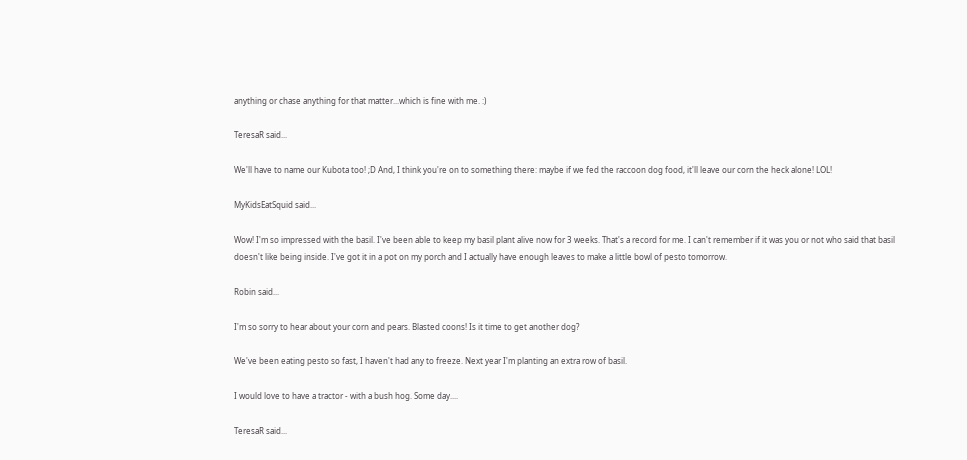anything or chase anything for that matter...which is fine with me. :)

TeresaR said...

We'll have to name our Kubota too! ;D And, I think you're on to something there: maybe if we fed the raccoon dog food, it'll leave our corn the heck alone! LOL!

MyKidsEatSquid said...

Wow! I'm so impressed with the basil. I've been able to keep my basil plant alive now for 3 weeks. That's a record for me. I can't remember if it was you or not who said that basil doesn't like being inside. I've got it in a pot on my porch and I actually have enough leaves to make a little bowl of pesto tomorrow.

Robin said...

I'm so sorry to hear about your corn and pears. Blasted coons! Is it time to get another dog?

We've been eating pesto so fast, I haven't had any to freeze. Next year I'm planting an extra row of basil.

I would love to have a tractor - with a bush hog. Some day....

TeresaR said...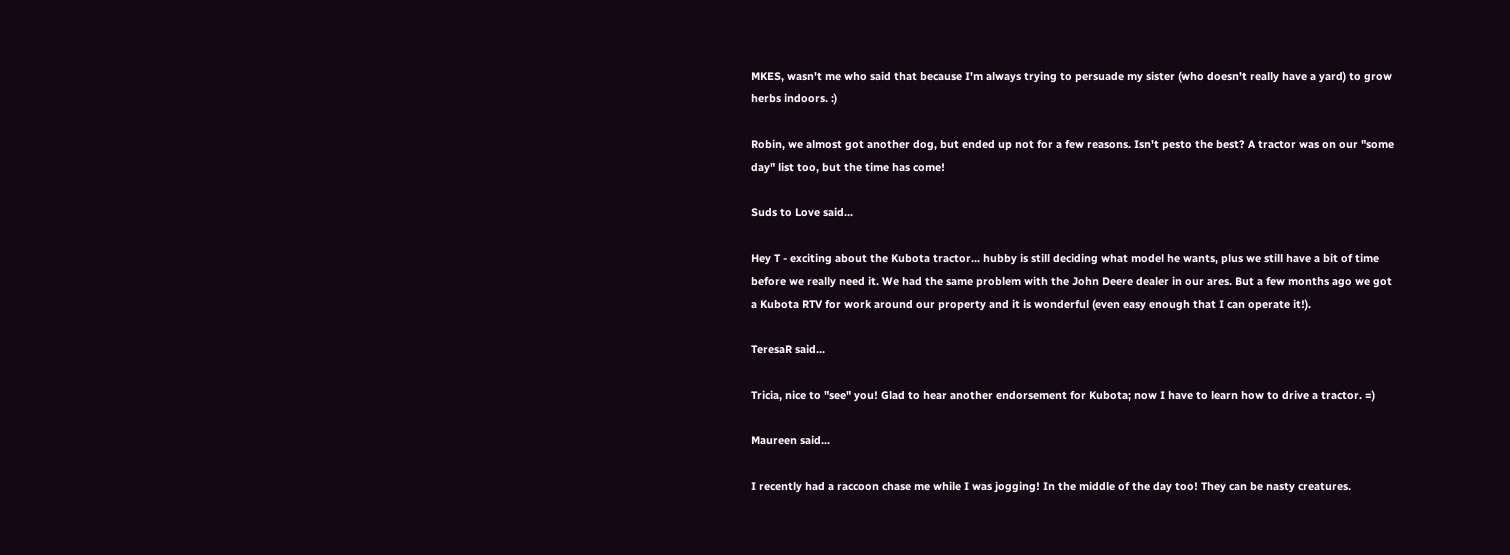MKES, wasn't me who said that because I'm always trying to persuade my sister (who doesn't really have a yard) to grow herbs indoors. :)

Robin, we almost got another dog, but ended up not for a few reasons. Isn't pesto the best? A tractor was on our "some day" list too, but the time has come!

Suds to Love said...

Hey T - exciting about the Kubota tractor... hubby is still deciding what model he wants, plus we still have a bit of time before we really need it. We had the same problem with the John Deere dealer in our ares. But a few months ago we got a Kubota RTV for work around our property and it is wonderful (even easy enough that I can operate it!).

TeresaR said...

Tricia, nice to "see" you! Glad to hear another endorsement for Kubota; now I have to learn how to drive a tractor. =)

Maureen said...

I recently had a raccoon chase me while I was jogging! In the middle of the day too! They can be nasty creatures.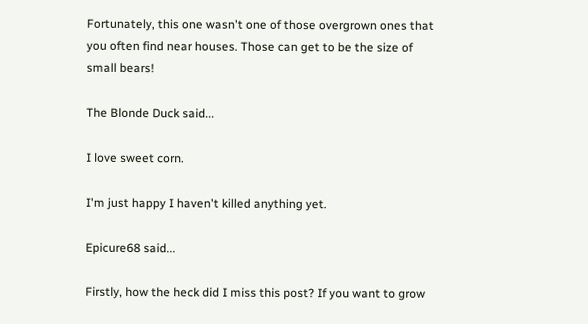Fortunately, this one wasn't one of those overgrown ones that you often find near houses. Those can get to be the size of small bears!

The Blonde Duck said...

I love sweet corn.

I'm just happy I haven't killed anything yet.

Epicure68 said...

Firstly, how the heck did I miss this post? If you want to grow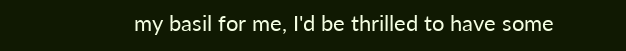my basil for me, I'd be thrilled to have some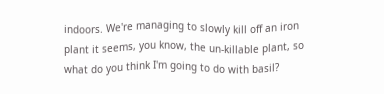indoors. We're managing to slowly kill off an iron plant it seems, you know, the un-killable plant, so what do you think I'm going to do with basil?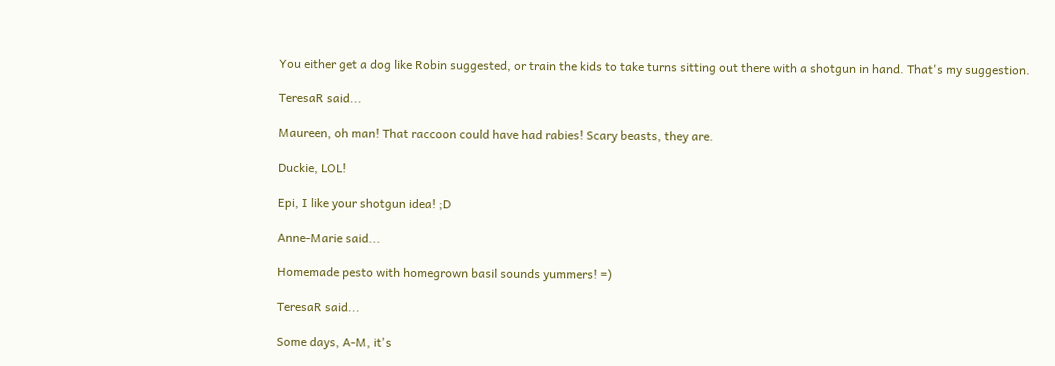You either get a dog like Robin suggested, or train the kids to take turns sitting out there with a shotgun in hand. That's my suggestion.

TeresaR said...

Maureen, oh man! That raccoon could have had rabies! Scary beasts, they are.

Duckie, LOL!

Epi, I like your shotgun idea! ;D

Anne-Marie said...

Homemade pesto with homegrown basil sounds yummers! =)

TeresaR said...

Some days, A-M, it's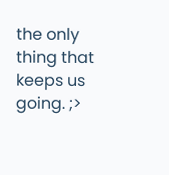the only thing that keeps us going. ;>